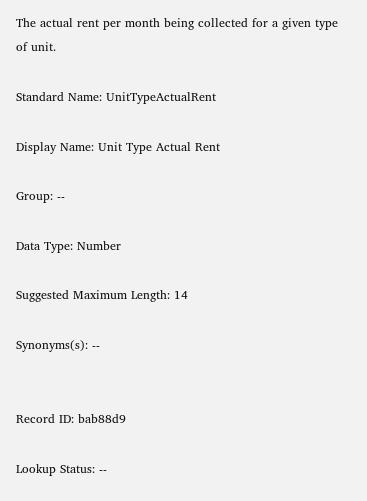The actual rent per month being collected for a given type of unit.

Standard Name: UnitTypeActualRent

Display Name: Unit Type Actual Rent

Group: --

Data Type: Number

Suggested Maximum Length: 14

Synonyms(s): --


Record ID: bab88d9

Lookup Status: --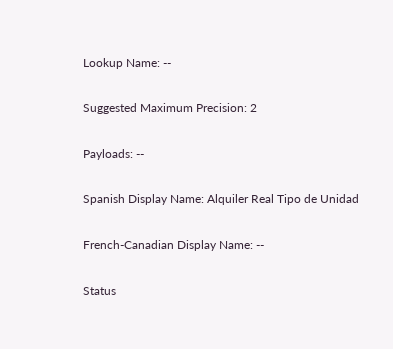Lookup Name: --

Suggested Maximum Precision: 2

Payloads: --

Spanish Display Name: Alquiler Real Tipo de Unidad

French-Canadian Display Name: --

Status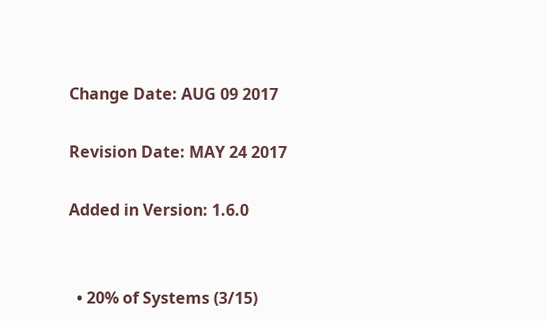Change Date: AUG 09 2017

Revision Date: MAY 24 2017

Added in Version: 1.6.0


  • 20% of Systems (3/15)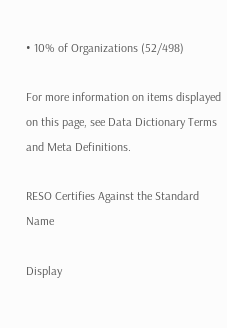• 10% of Organizations (52/498)

For more information on items displayed on this page, see Data Dictionary Terms and Meta Definitions.

RESO Certifies Against the Standard Name

Display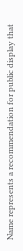Name represents a recommendation for public display that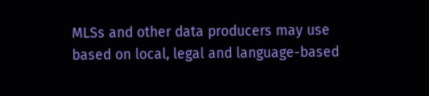MLSs and other data producers may use based on local, legal and language-based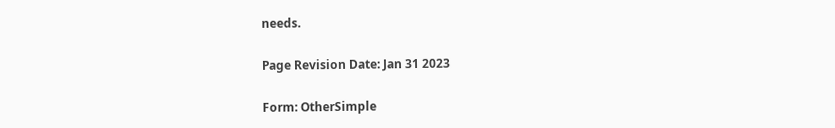needs.

Page Revision Date: Jan 31 2023

Form: OtherSimple